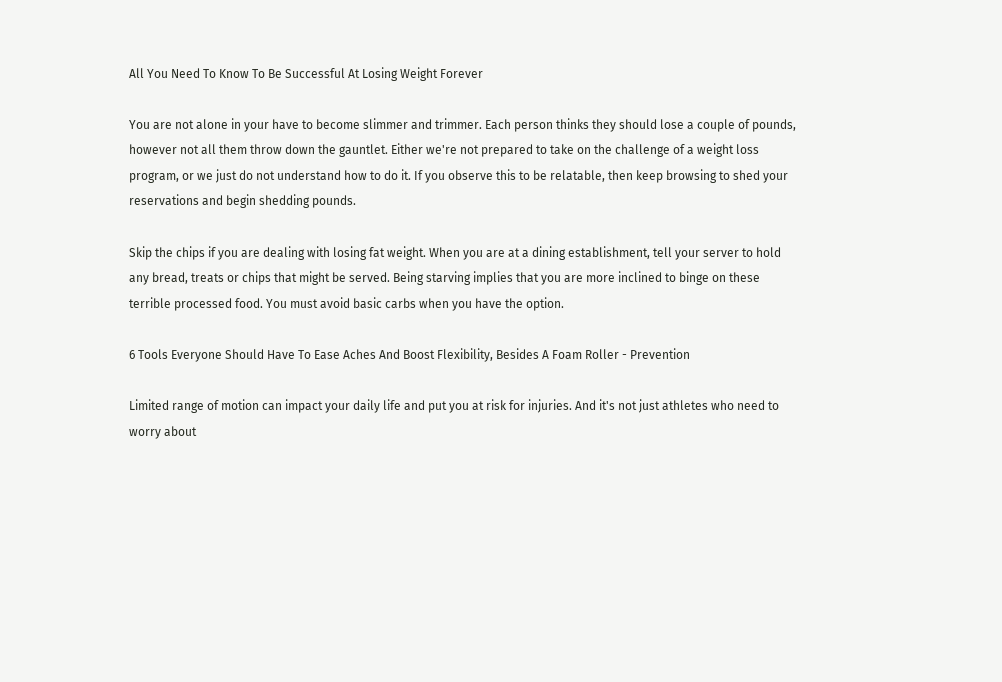All You Need To Know To Be Successful At Losing Weight Forever

You are not alone in your have to become slimmer and trimmer. Each person thinks they should lose a couple of pounds, however not all them throw down the gauntlet. Either we're not prepared to take on the challenge of a weight loss program, or we just do not understand how to do it. If you observe this to be relatable, then keep browsing to shed your reservations and begin shedding pounds.

Skip the chips if you are dealing with losing fat weight. When you are at a dining establishment, tell your server to hold any bread, treats or chips that might be served. Being starving implies that you are more inclined to binge on these terrible processed food. You must avoid basic carbs when you have the option.

6 Tools Everyone Should Have To Ease Aches And Boost Flexibility, Besides A Foam Roller - Prevention

Limited range of motion can impact your daily life and put you at risk for injuries. And it's not just athletes who need to worry about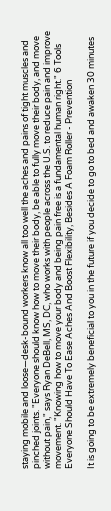staying mobile and loose—desk-bound workers know all too well the aches and pains of tight muscles and pinched joints. "Everyone should know how to move their body, be able to fully move their body, and move without pain," says Ryan DeBell, MS, DC, who works with people across the U.S. to reduce pain and improve movement. "Knowing how to move your body and being pain free is a fundamental human right." 6 Tools Everyone Should Have To Ease Aches And Boost Flexibility, Besides A Foam Roller - Prevention

It is going to be extremely beneficial to you in the future if you decide to go to bed and awaken 30 minutes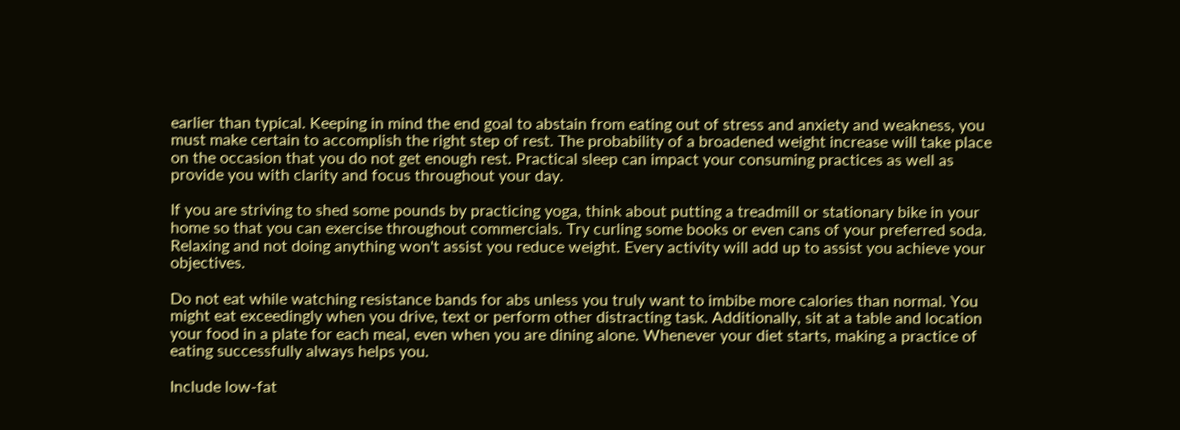earlier than typical. Keeping in mind the end goal to abstain from eating out of stress and anxiety and weakness, you must make certain to accomplish the right step of rest. The probability of a broadened weight increase will take place on the occasion that you do not get enough rest. Practical sleep can impact your consuming practices as well as provide you with clarity and focus throughout your day.

If you are striving to shed some pounds by practicing yoga, think about putting a treadmill or stationary bike in your home so that you can exercise throughout commercials. Try curling some books or even cans of your preferred soda. Relaxing and not doing anything won't assist you reduce weight. Every activity will add up to assist you achieve your objectives.

Do not eat while watching resistance bands for abs unless you truly want to imbibe more calories than normal. You might eat exceedingly when you drive, text or perform other distracting task. Additionally, sit at a table and location your food in a plate for each meal, even when you are dining alone. Whenever your diet starts, making a practice of eating successfully always helps you.

Include low-fat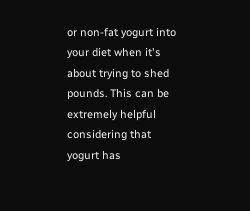or non-fat yogurt into your diet when it's about trying to shed pounds. This can be extremely helpful considering that yogurt has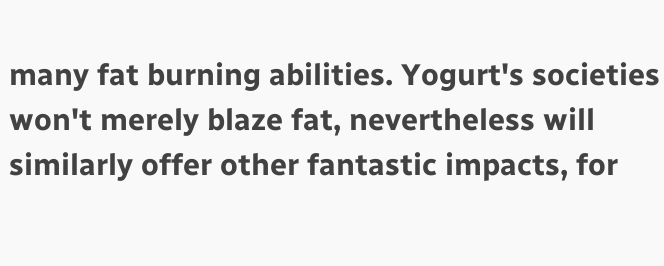many fat burning abilities. Yogurt's societies won't merely blaze fat, nevertheless will similarly offer other fantastic impacts, for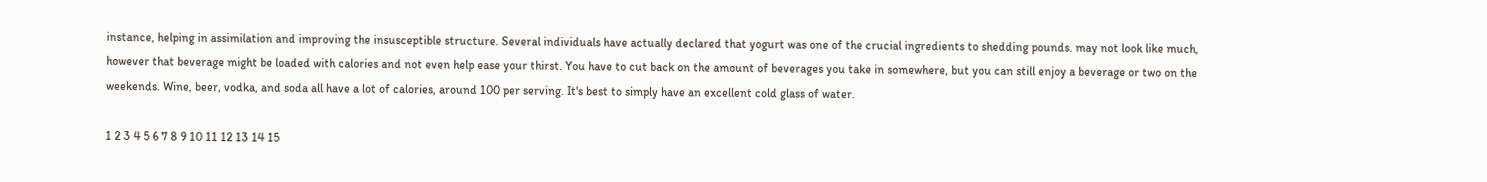instance, helping in assimilation and improving the insusceptible structure. Several individuals have actually declared that yogurt was one of the crucial ingredients to shedding pounds. may not look like much, however that beverage might be loaded with calories and not even help ease your thirst. You have to cut back on the amount of beverages you take in somewhere, but you can still enjoy a beverage or two on the weekends. Wine, beer, vodka, and soda all have a lot of calories, around 100 per serving. It's best to simply have an excellent cold glass of water.

1 2 3 4 5 6 7 8 9 10 11 12 13 14 15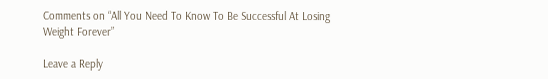Comments on “All You Need To Know To Be Successful At Losing Weight Forever”

Leave a Reply